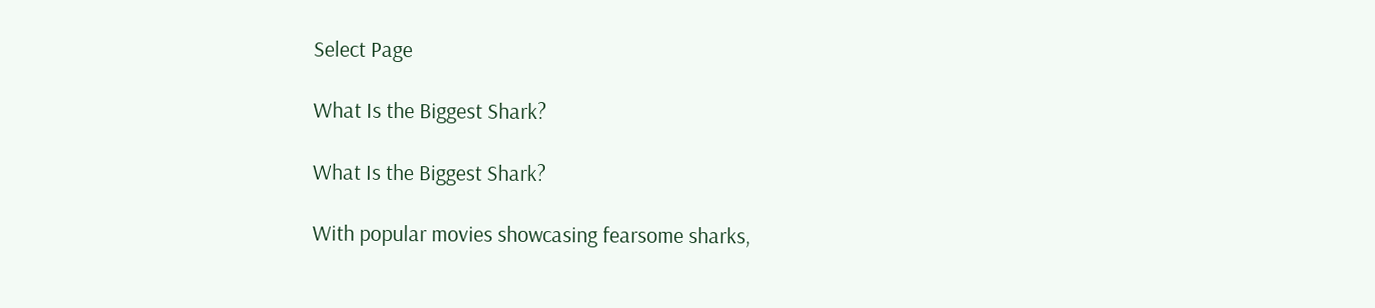Select Page

What Is the Biggest Shark?

What Is the Biggest Shark?

With popular movies showcasing fearsome sharks,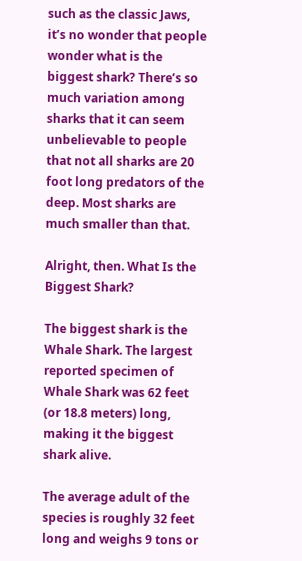such as the classic Jaws, it’s no wonder that people wonder what is the biggest shark? There’s so much variation among sharks that it can seem unbelievable to people that not all sharks are 20 foot long predators of the deep. Most sharks are much smaller than that.

Alright, then. What Is the Biggest Shark?

The biggest shark is the Whale Shark. The largest reported specimen of Whale Shark was 62 feet (or 18.8 meters) long, making it the biggest shark alive.

The average adult of the species is roughly 32 feet long and weighs 9 tons or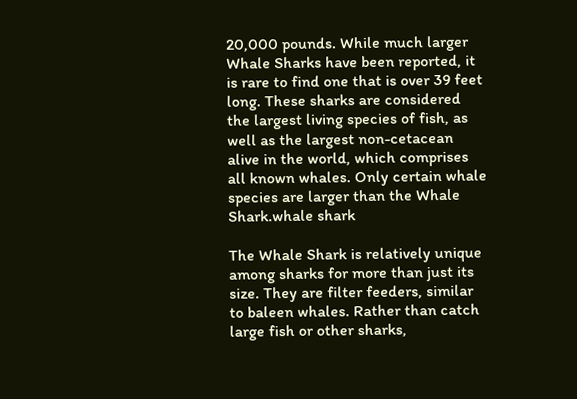20,000 pounds. While much larger Whale Sharks have been reported, it is rare to find one that is over 39 feet long. These sharks are considered the largest living species of fish, as well as the largest non-cetacean alive in the world, which comprises all known whales. Only certain whale species are larger than the Whale Shark.whale shark

The Whale Shark is relatively unique among sharks for more than just its size. They are filter feeders, similar to baleen whales. Rather than catch large fish or other sharks,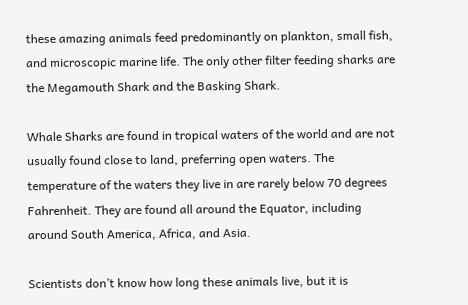these amazing animals feed predominantly on plankton, small fish, and microscopic marine life. The only other filter feeding sharks are the Megamouth Shark and the Basking Shark.

Whale Sharks are found in tropical waters of the world and are not usually found close to land, preferring open waters. The temperature of the waters they live in are rarely below 70 degrees Fahrenheit. They are found all around the Equator, including around South America, Africa, and Asia.

Scientists don’t know how long these animals live, but it is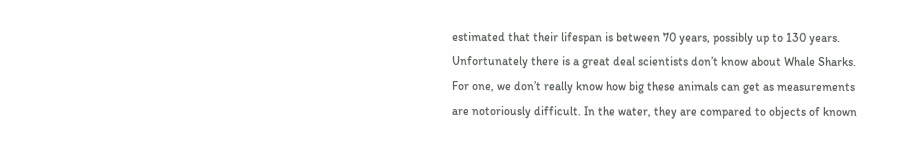estimated that their lifespan is between 70 years, possibly up to 130 years. Unfortunately there is a great deal scientists don’t know about Whale Sharks. For one, we don’t really know how big these animals can get as measurements are notoriously difficult. In the water, they are compared to objects of known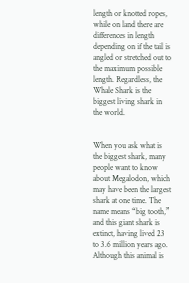length or knotted ropes, while on land there are differences in length depending on if the tail is angled or stretched out to the maximum possible length. Regardless, the Whale Shark is the biggest living shark in the world.


When you ask what is the biggest shark, many people want to know about Megalodon, which may have been the largest shark at one time. The name means “big tooth,” and this giant shark is extinct, having lived 23 to 3.6 million years ago. Although this animal is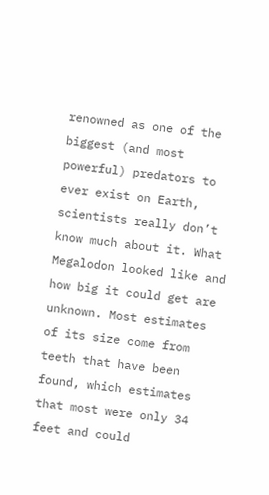renowned as one of the biggest (and most powerful) predators to ever exist on Earth, scientists really don’t know much about it. What Megalodon looked like and how big it could get are unknown. Most estimates of its size come from teeth that have been found, which estimates that most were only 34 feet and could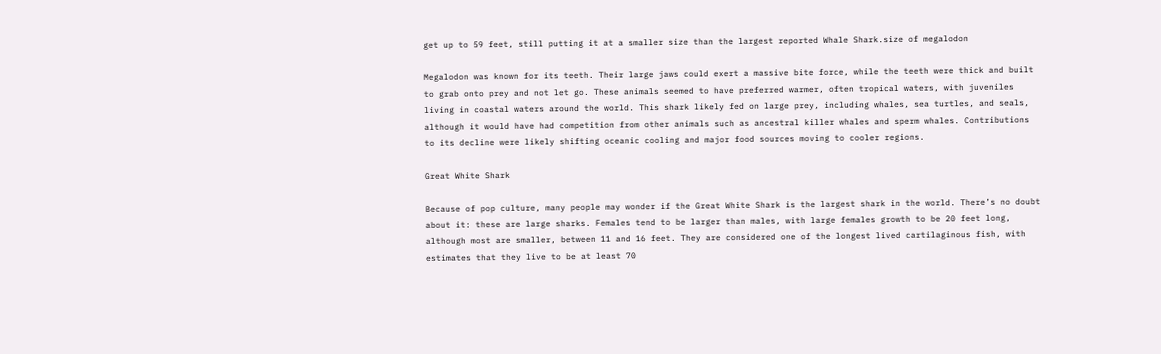get up to 59 feet, still putting it at a smaller size than the largest reported Whale Shark.size of megalodon

Megalodon was known for its teeth. Their large jaws could exert a massive bite force, while the teeth were thick and built to grab onto prey and not let go. These animals seemed to have preferred warmer, often tropical waters, with juveniles living in coastal waters around the world. This shark likely fed on large prey, including whales, sea turtles, and seals, although it would have had competition from other animals such as ancestral killer whales and sperm whales. Contributions to its decline were likely shifting oceanic cooling and major food sources moving to cooler regions.

Great White Shark

Because of pop culture, many people may wonder if the Great White Shark is the largest shark in the world. There’s no doubt about it: these are large sharks. Females tend to be larger than males, with large females growth to be 20 feet long, although most are smaller, between 11 and 16 feet. They are considered one of the longest lived cartilaginous fish, with estimates that they live to be at least 70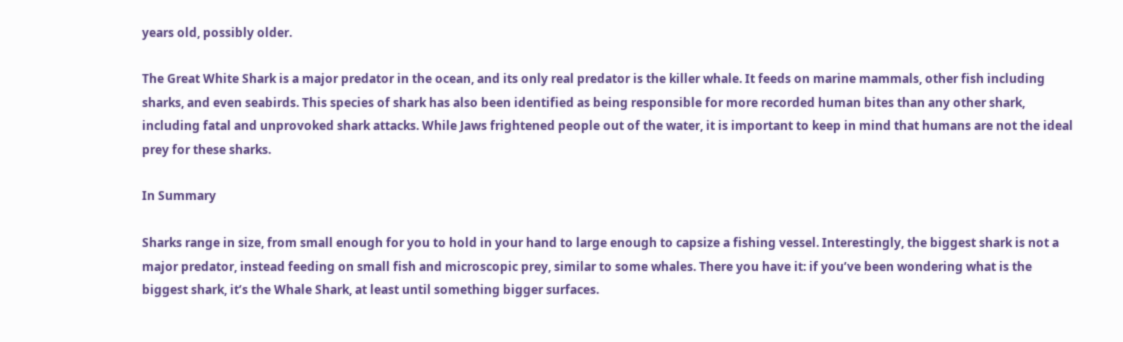years old, possibly older.

The Great White Shark is a major predator in the ocean, and its only real predator is the killer whale. It feeds on marine mammals, other fish including sharks, and even seabirds. This species of shark has also been identified as being responsible for more recorded human bites than any other shark, including fatal and unprovoked shark attacks. While Jaws frightened people out of the water, it is important to keep in mind that humans are not the ideal prey for these sharks.

In Summary

Sharks range in size, from small enough for you to hold in your hand to large enough to capsize a fishing vessel. Interestingly, the biggest shark is not a major predator, instead feeding on small fish and microscopic prey, similar to some whales. There you have it: if you’ve been wondering what is the biggest shark, it’s the Whale Shark, at least until something bigger surfaces.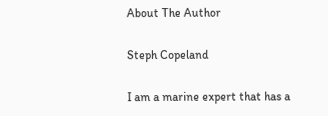About The Author

Steph Copeland

I am a marine expert that has a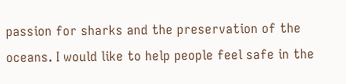passion for sharks and the preservation of the oceans. I would like to help people feel safe in the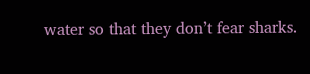water so that they don’t fear sharks.